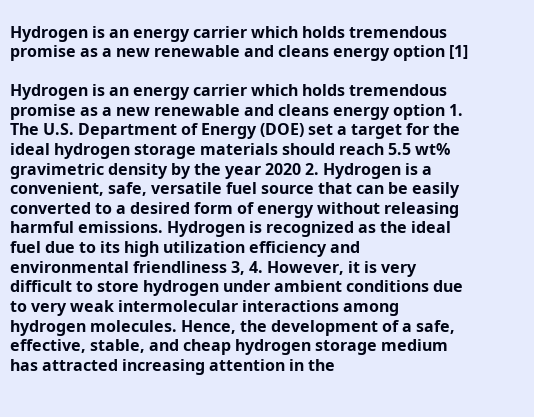Hydrogen is an energy carrier which holds tremendous promise as a new renewable and cleans energy option [1]

Hydrogen is an energy carrier which holds tremendous promise as a new renewable and cleans energy option 1. The U.S. Department of Energy (DOE) set a target for the ideal hydrogen storage materials should reach 5.5 wt% gravimetric density by the year 2020 2. Hydrogen is a convenient, safe, versatile fuel source that can be easily converted to a desired form of energy without releasing harmful emissions. Hydrogen is recognized as the ideal fuel due to its high utilization efficiency and environmental friendliness 3, 4. However, it is very difficult to store hydrogen under ambient conditions due to very weak intermolecular interactions among hydrogen molecules. Hence, the development of a safe, effective, stable, and cheap hydrogen storage medium has attracted increasing attention in the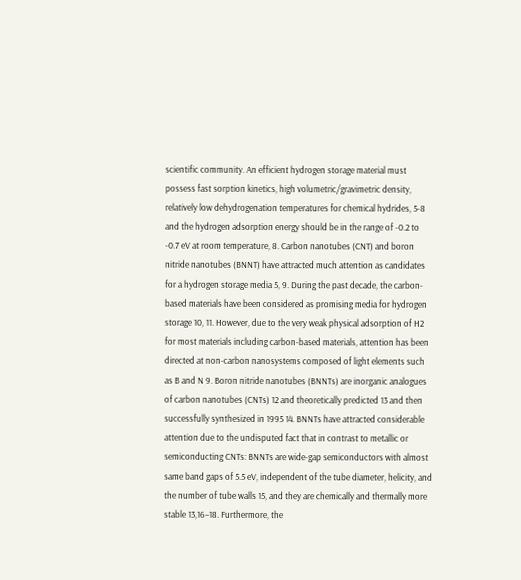scientific community. An efficient hydrogen storage material must possess fast sorption kinetics, high volumetric/gravimetric density, relatively low dehydrogenation temperatures for chemical hydrides, 5-8 and the hydrogen adsorption energy should be in the range of -0.2 to -0.7 eV at room temperature, 8. Carbon nanotubes (CNT) and boron nitride nanotubes (BNNT) have attracted much attention as candidates for a hydrogen storage media 5, 9. During the past decade, the carbon-based materials have been considered as promising media for hydrogen storage 10, 11. However, due to the very weak physical adsorption of H2 for most materials including carbon-based materials, attention has been directed at non-carbon nanosystems composed of light elements such as B and N 9. Boron nitride nanotubes (BNNTs) are inorganic analogues of carbon nanotubes (CNTs) 12 and theoretically predicted 13 and then successfully synthesized in 1995 14. BNNTs have attracted considerable attention due to the undisputed fact that in contrast to metallic or semiconducting CNTs: BNNTs are wide-gap semiconductors with almost same band gaps of 5.5 eV, independent of the tube diameter, helicity, and the number of tube walls 15, and they are chemically and thermally more stable 13,16–18. Furthermore, the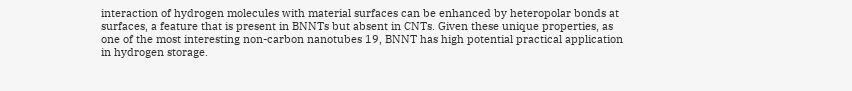interaction of hydrogen molecules with material surfaces can be enhanced by heteropolar bonds at surfaces, a feature that is present in BNNTs but absent in CNTs. Given these unique properties, as one of the most interesting non-carbon nanotubes 19, BNNT has high potential practical application in hydrogen storage.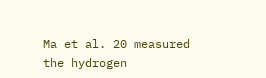Ma et al. 20 measured the hydrogen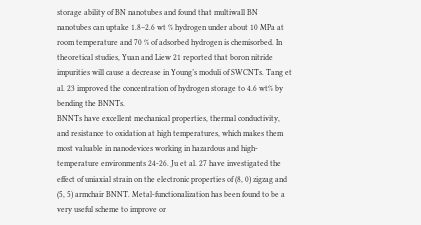storage ability of BN nanotubes and found that multiwall BN nanotubes can uptake 1.8–2.6 wt % hydrogen under about 10 MPa at room temperature and 70 % of adsorbed hydrogen is chemisorbed. In theoretical studies, Yuan and Liew 21 reported that boron nitride impurities will cause a decrease in Young’s moduli of SWCNTs. Tang et al. 23 improved the concentration of hydrogen storage to 4.6 wt% by bending the BNNTs.
BNNTs have excellent mechanical properties, thermal conductivity, and resistance to oxidation at high temperatures, which makes them most valuable in nanodevices working in hazardous and high-temperature environments 24-26. Ju et al. 27 have investigated the effect of uniaxial strain on the electronic properties of (8, 0) zigzag and (5, 5) armchair BNNT. Metal-functionalization has been found to be a very useful scheme to improve or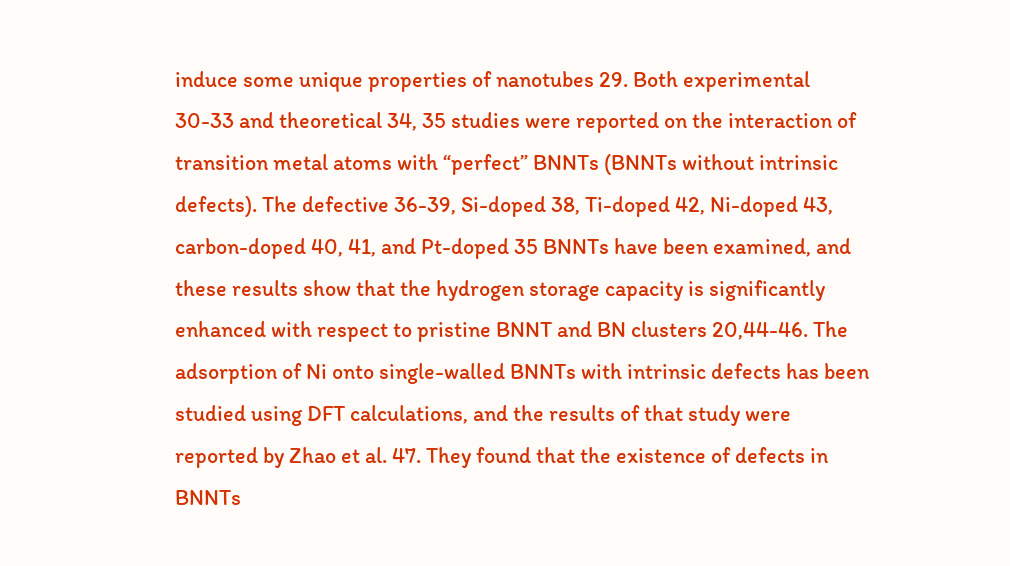induce some unique properties of nanotubes 29. Both experimental 30-33 and theoretical 34, 35 studies were reported on the interaction of transition metal atoms with “perfect” BNNTs (BNNTs without intrinsic defects). The defective 36-39, Si-doped 38, Ti-doped 42, Ni-doped 43, carbon-doped 40, 41, and Pt-doped 35 BNNTs have been examined, and these results show that the hydrogen storage capacity is significantly enhanced with respect to pristine BNNT and BN clusters 20,44-46. The adsorption of Ni onto single-walled BNNTs with intrinsic defects has been studied using DFT calculations, and the results of that study were reported by Zhao et al. 47. They found that the existence of defects in BNNTs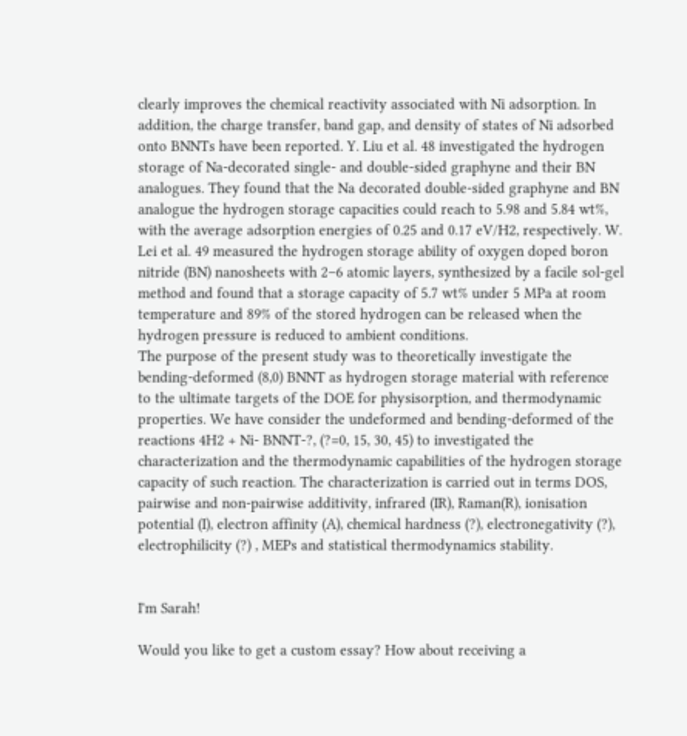clearly improves the chemical reactivity associated with Ni adsorption. In addition, the charge transfer, band gap, and density of states of Ni adsorbed onto BNNTs have been reported. Y. Liu et al. 48 investigated the hydrogen storage of Na-decorated single- and double-sided graphyne and their BN analogues. They found that the Na decorated double-sided graphyne and BN analogue the hydrogen storage capacities could reach to 5.98 and 5.84 wt%, with the average adsorption energies of 0.25 and 0.17 eV/H2, respectively. W. Lei et al. 49 measured the hydrogen storage ability of oxygen doped boron nitride (BN) nanosheets with 2–6 atomic layers, synthesized by a facile sol-gel method and found that a storage capacity of 5.7 wt% under 5 MPa at room temperature and 89% of the stored hydrogen can be released when the hydrogen pressure is reduced to ambient conditions.
The purpose of the present study was to theoretically investigate the bending-deformed (8,0) BNNT as hydrogen storage material with reference to the ultimate targets of the DOE for physisorption, and thermodynamic properties. We have consider the undeformed and bending-deformed of the reactions 4H2 + Ni- BNNT-?, (?=0, 15, 30, 45) to investigated the characterization and the thermodynamic capabilities of the hydrogen storage capacity of such reaction. The characterization is carried out in terms DOS, pairwise and non-pairwise additivity, infrared (IR), Raman(R), ionisation potential (I), electron affinity (A), chemical hardness (?), electronegativity (?), electrophilicity (?) , MEPs and statistical thermodynamics stability.


I'm Sarah!

Would you like to get a custom essay? How about receiving a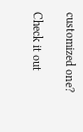customized one?

Check it out